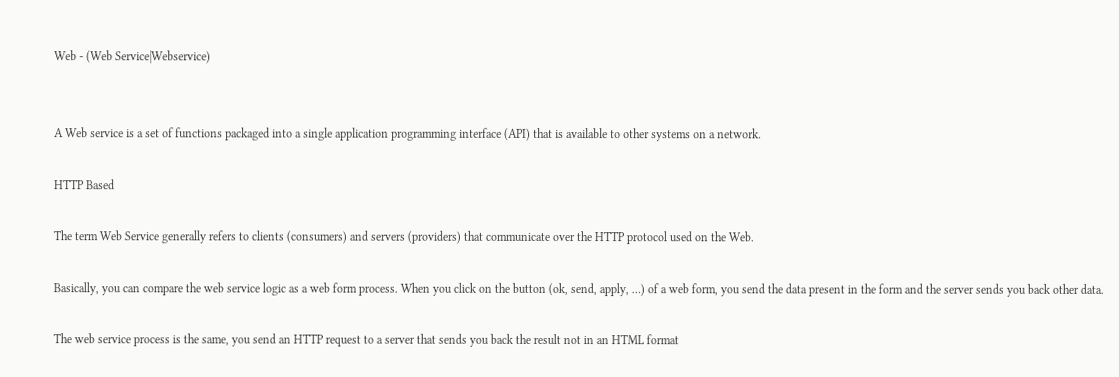Web - (Web Service|Webservice)


A Web service is a set of functions packaged into a single application programming interface (API) that is available to other systems on a network.

HTTP Based

The term Web Service generally refers to clients (consumers) and servers (providers) that communicate over the HTTP protocol used on the Web.

Basically, you can compare the web service logic as a web form process. When you click on the button (ok, send, apply, …) of a web form, you send the data present in the form and the server sends you back other data.

The web service process is the same, you send an HTTP request to a server that sends you back the result not in an HTML format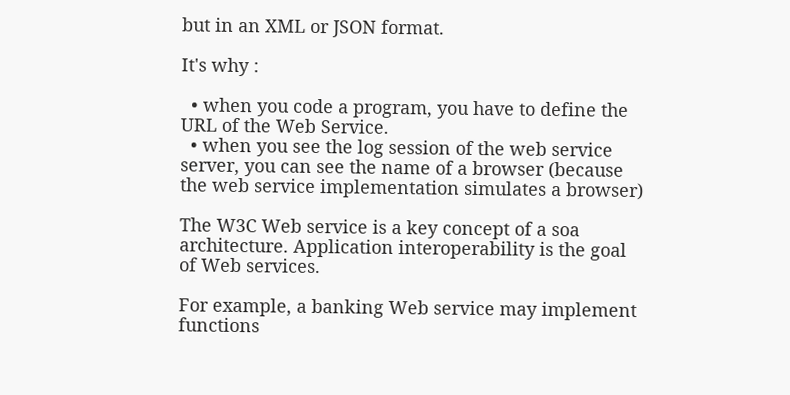but in an XML or JSON format.

It's why :

  • when you code a program, you have to define the URL of the Web Service.
  • when you see the log session of the web service server, you can see the name of a browser (because the web service implementation simulates a browser)

The W3C Web service is a key concept of a soa architecture. Application interoperability is the goal of Web services.

For example, a banking Web service may implement functions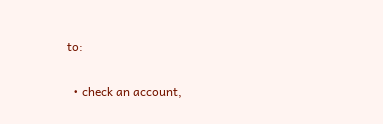to:

  • check an account,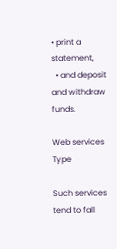• print a statement,
  • and deposit and withdraw funds.

Web services Type

Such services tend to fall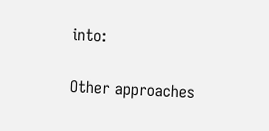into:

Other approaches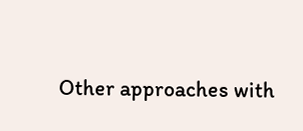Other approaches with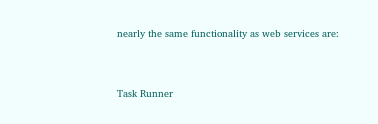nearly the same functionality as web services are:


Task Runner